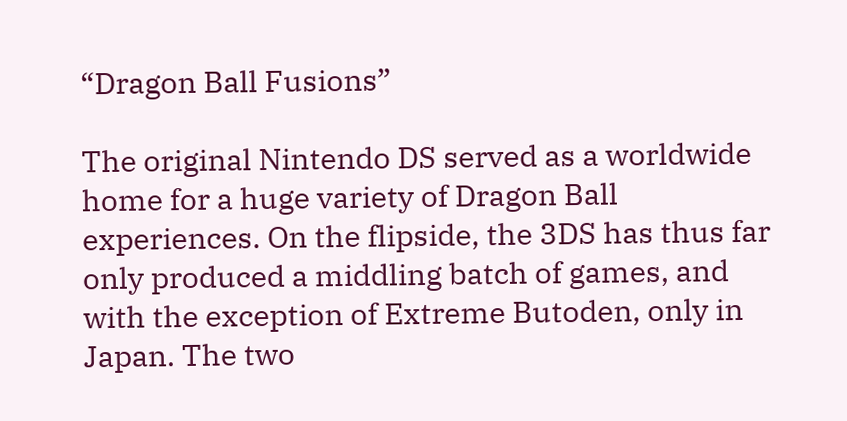“Dragon Ball Fusions”

The original Nintendo DS served as a worldwide home for a huge variety of Dragon Ball experiences. On the flipside, the 3DS has thus far only produced a middling batch of games, and with the exception of Extreme Butoden, only in Japan. The two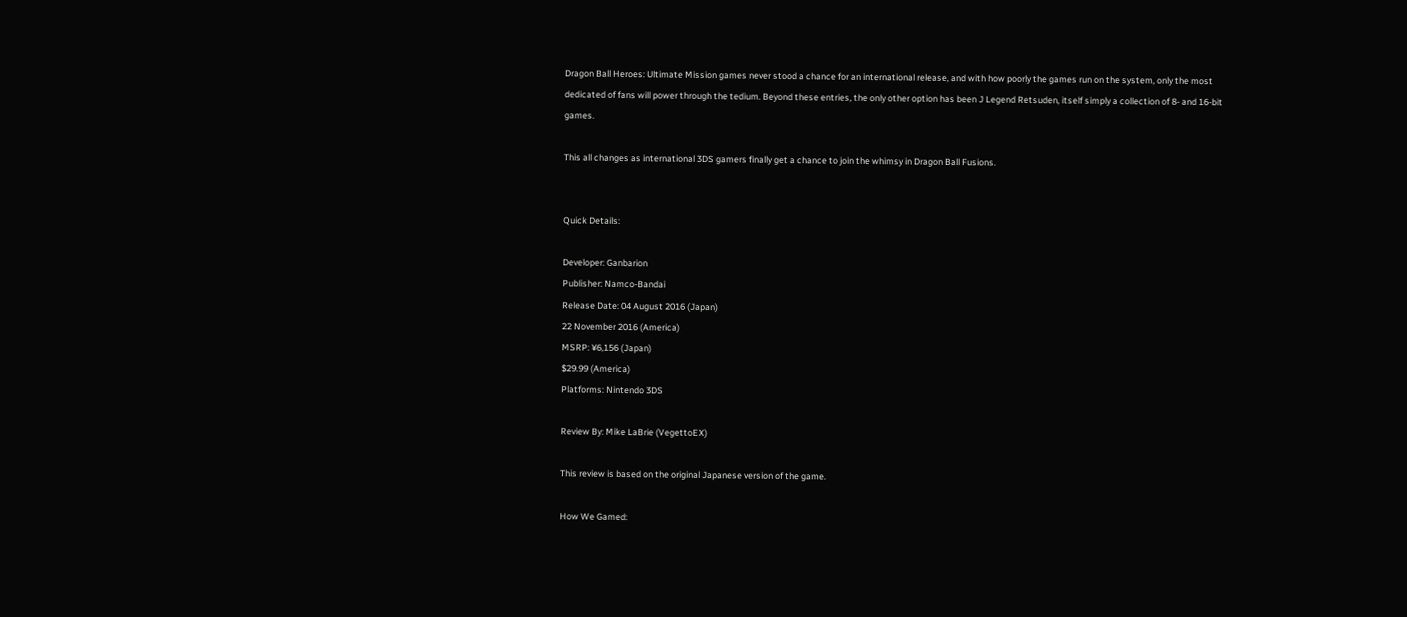Dragon Ball Heroes: Ultimate Mission games never stood a chance for an international release, and with how poorly the games run on the system, only the most dedicated of fans will power through the tedium. Beyond these entries, the only other option has been J Legend Retsuden, itself simply a collection of 8- and 16-bit games.

This all changes as international 3DS gamers finally get a chance to join the whimsy in Dragon Ball Fusions.


Quick Details:

Developer: Ganbarion
Publisher: Namco-Bandai
Release Date: 04 August 2016 (Japan)
22 November 2016 (America)
MSRP: ¥6,156 (Japan)
$29.99 (America)
Platforms: Nintendo 3DS

Review By: Mike LaBrie (VegettoEX)

This review is based on the original Japanese version of the game.

How We Gamed: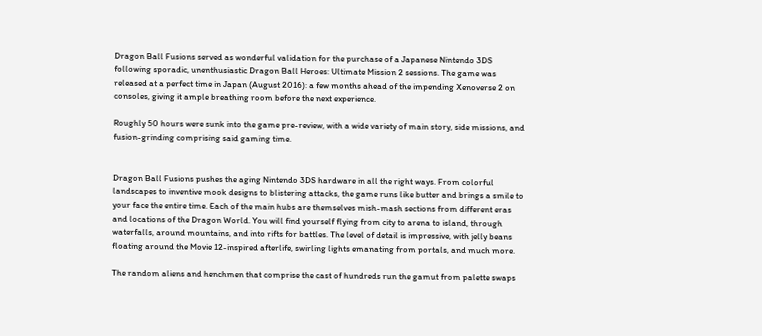Dragon Ball Fusions served as wonderful validation for the purchase of a Japanese Nintendo 3DS following sporadic, unenthusiastic Dragon Ball Heroes: Ultimate Mission 2 sessions. The game was released at a perfect time in Japan (August 2016): a few months ahead of the impending Xenoverse 2 on consoles, giving it ample breathing room before the next experience.

Roughly 50 hours were sunk into the game pre-review, with a wide variety of main story, side missions, and fusion-grinding comprising said gaming time.


Dragon Ball Fusions pushes the aging Nintendo 3DS hardware in all the right ways. From colorful landscapes to inventive mook designs to blistering attacks, the game runs like butter and brings a smile to your face the entire time. Each of the main hubs are themselves mish-mash sections from different eras and locations of the Dragon World. You will find yourself flying from city to arena to island, through waterfalls, around mountains, and into rifts for battles. The level of detail is impressive, with jelly beans floating around the Movie 12-inspired afterlife, swirling lights emanating from portals, and much more.

The random aliens and henchmen that comprise the cast of hundreds run the gamut from palette swaps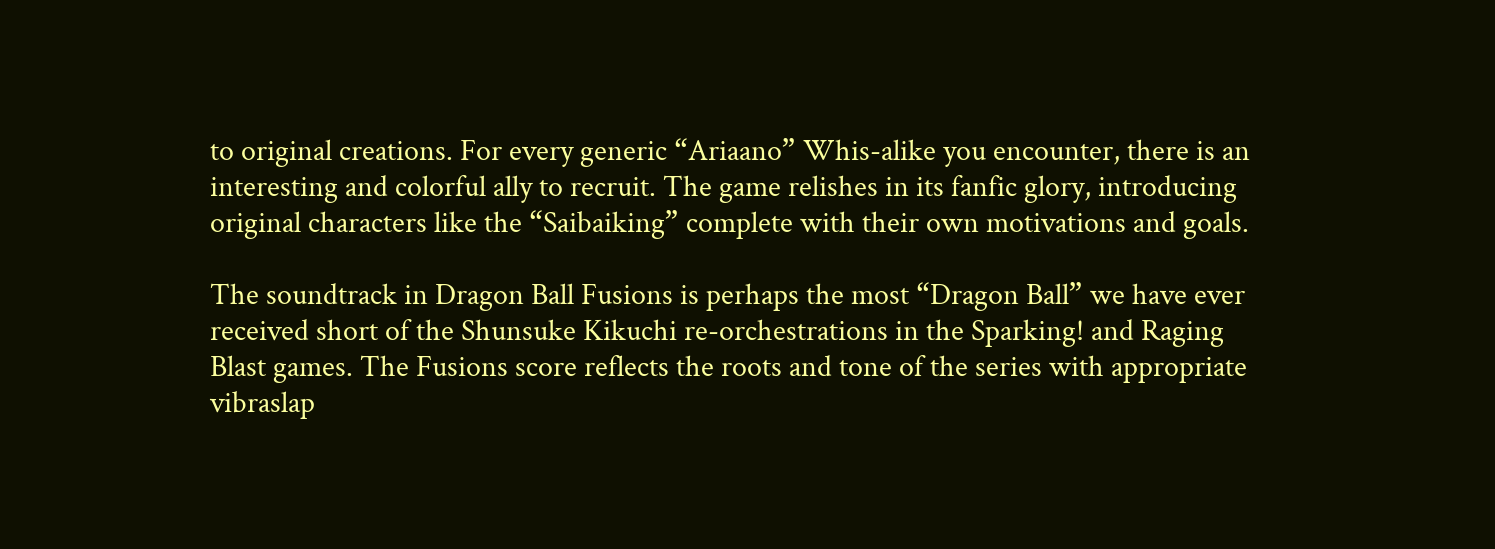to original creations. For every generic “Ariaano” Whis-alike you encounter, there is an interesting and colorful ally to recruit. The game relishes in its fanfic glory, introducing original characters like the “Saibaiking” complete with their own motivations and goals.

The soundtrack in Dragon Ball Fusions is perhaps the most “Dragon Ball” we have ever received short of the Shunsuke Kikuchi re-orchestrations in the Sparking! and Raging Blast games. The Fusions score reflects the roots and tone of the series with appropriate vibraslap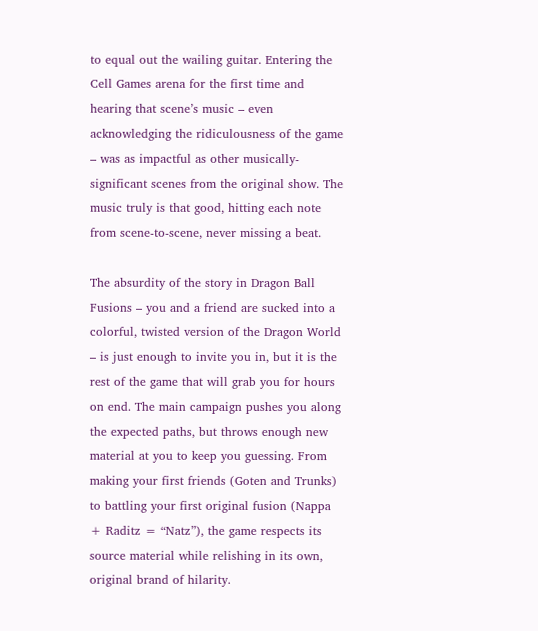to equal out the wailing guitar. Entering the Cell Games arena for the first time and hearing that scene’s music – even acknowledging the ridiculousness of the game – was as impactful as other musically-significant scenes from the original show. The music truly is that good, hitting each note from scene-to-scene, never missing a beat.

The absurdity of the story in Dragon Ball Fusions – you and a friend are sucked into a colorful, twisted version of the Dragon World – is just enough to invite you in, but it is the rest of the game that will grab you for hours on end. The main campaign pushes you along the expected paths, but throws enough new material at you to keep you guessing. From making your first friends (Goten and Trunks) to battling your first original fusion (Nappa + Raditz = “Natz”), the game respects its source material while relishing in its own, original brand of hilarity.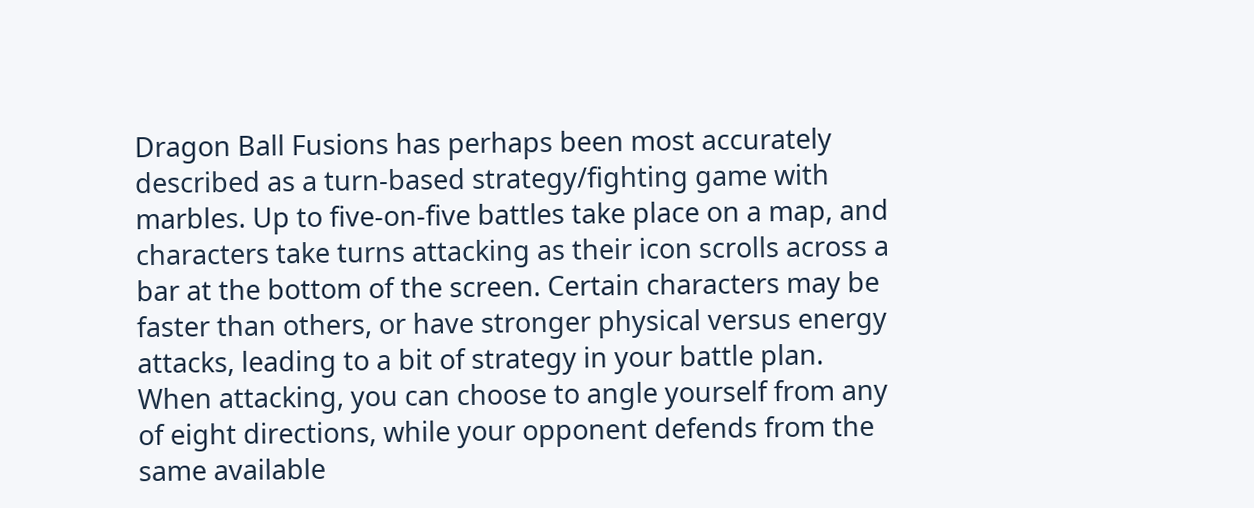Dragon Ball Fusions has perhaps been most accurately described as a turn-based strategy/fighting game with marbles. Up to five-on-five battles take place on a map, and characters take turns attacking as their icon scrolls across a bar at the bottom of the screen. Certain characters may be faster than others, or have stronger physical versus energy attacks, leading to a bit of strategy in your battle plan. When attacking, you can choose to angle yourself from any of eight directions, while your opponent defends from the same available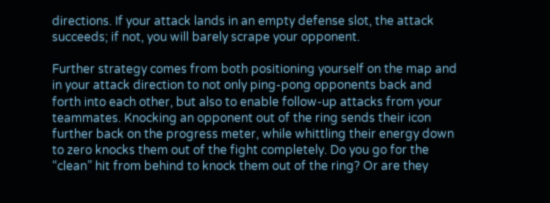directions. If your attack lands in an empty defense slot, the attack succeeds; if not, you will barely scrape your opponent.

Further strategy comes from both positioning yourself on the map and in your attack direction to not only ping-pong opponents back and forth into each other, but also to enable follow-up attacks from your teammates. Knocking an opponent out of the ring sends their icon further back on the progress meter, while whittling their energy down to zero knocks them out of the fight completely. Do you go for the “clean” hit from behind to knock them out of the ring? Or are they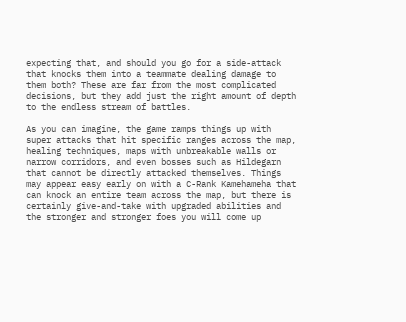expecting that, and should you go for a side-attack that knocks them into a teammate dealing damage to them both? These are far from the most complicated decisions, but they add just the right amount of depth to the endless stream of battles.

As you can imagine, the game ramps things up with super attacks that hit specific ranges across the map, healing techniques, maps with unbreakable walls or narrow corridors, and even bosses such as Hildegarn that cannot be directly attacked themselves. Things may appear easy early on with a C-Rank Kamehameha that can knock an entire team across the map, but there is certainly give-and-take with upgraded abilities and the stronger and stronger foes you will come up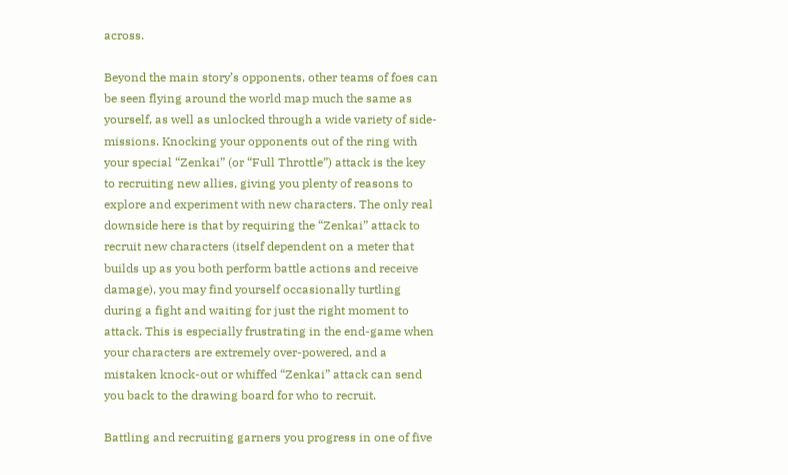across.

Beyond the main story’s opponents, other teams of foes can be seen flying around the world map much the same as yourself, as well as unlocked through a wide variety of side-missions. Knocking your opponents out of the ring with your special “Zenkai” (or “Full Throttle”) attack is the key to recruiting new allies, giving you plenty of reasons to explore and experiment with new characters. The only real downside here is that by requiring the “Zenkai” attack to recruit new characters (itself dependent on a meter that builds up as you both perform battle actions and receive damage), you may find yourself occasionally turtling during a fight and waiting for just the right moment to attack. This is especially frustrating in the end-game when your characters are extremely over-powered, and a mistaken knock-out or whiffed “Zenkai” attack can send you back to the drawing board for who to recruit.

Battling and recruiting garners you progress in one of five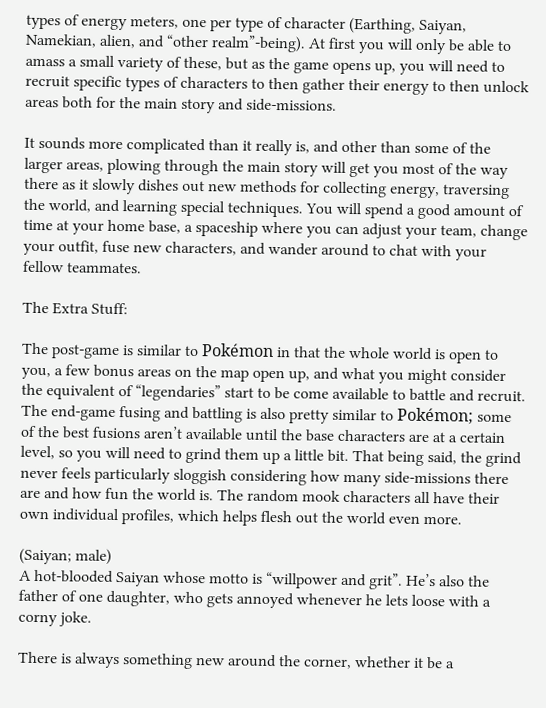types of energy meters, one per type of character (Earthing, Saiyan, Namekian, alien, and “other realm”-being). At first you will only be able to amass a small variety of these, but as the game opens up, you will need to recruit specific types of characters to then gather their energy to then unlock areas both for the main story and side-missions.

It sounds more complicated than it really is, and other than some of the larger areas, plowing through the main story will get you most of the way there as it slowly dishes out new methods for collecting energy, traversing the world, and learning special techniques. You will spend a good amount of time at your home base, a spaceship where you can adjust your team, change your outfit, fuse new characters, and wander around to chat with your fellow teammates.

The Extra Stuff:

The post-game is similar to Pokémon in that the whole world is open to you, a few bonus areas on the map open up, and what you might consider the equivalent of “legendaries” start to be come available to battle and recruit. The end-game fusing and battling is also pretty similar to Pokémon; some of the best fusions aren’t available until the base characters are at a certain level, so you will need to grind them up a little bit. That being said, the grind never feels particularly sloggish considering how many side-missions there are and how fun the world is. The random mook characters all have their own individual profiles, which helps flesh out the world even more.

(Saiyan; male)
A hot-blooded Saiyan whose motto is “willpower and grit”. He’s also the father of one daughter, who gets annoyed whenever he lets loose with a corny joke.

There is always something new around the corner, whether it be a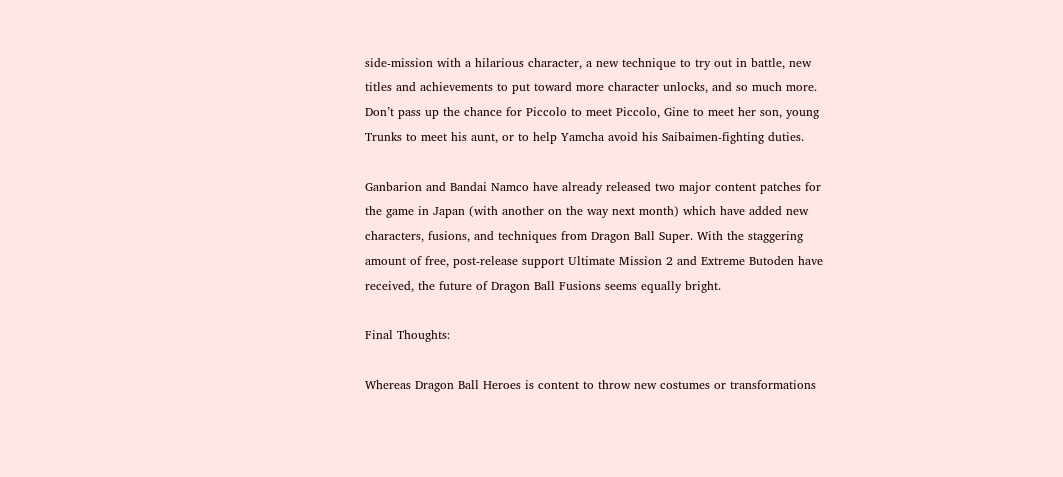side-mission with a hilarious character, a new technique to try out in battle, new titles and achievements to put toward more character unlocks, and so much more. Don’t pass up the chance for Piccolo to meet Piccolo, Gine to meet her son, young Trunks to meet his aunt, or to help Yamcha avoid his Saibaimen-fighting duties.

Ganbarion and Bandai Namco have already released two major content patches for the game in Japan (with another on the way next month) which have added new characters, fusions, and techniques from Dragon Ball Super. With the staggering amount of free, post-release support Ultimate Mission 2 and Extreme Butoden have received, the future of Dragon Ball Fusions seems equally bright.

Final Thoughts:

Whereas Dragon Ball Heroes is content to throw new costumes or transformations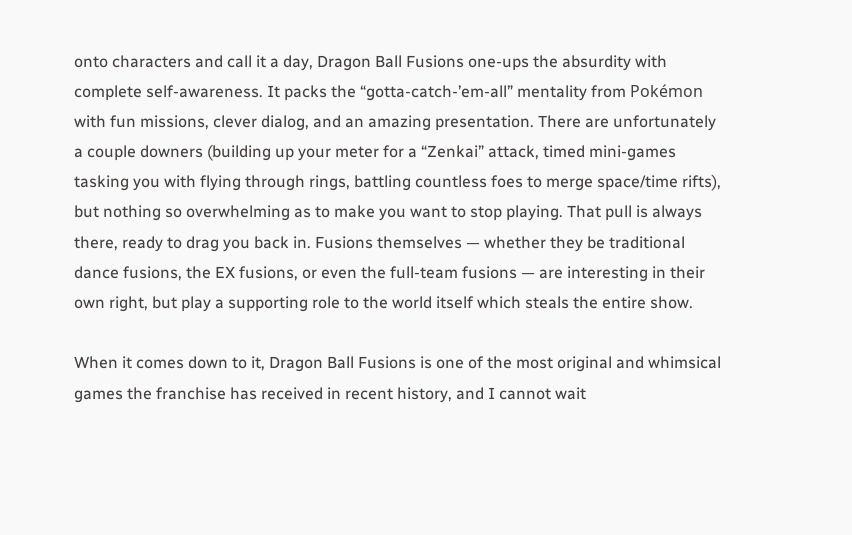onto characters and call it a day, Dragon Ball Fusions one-ups the absurdity with complete self-awareness. It packs the “gotta-catch-’em-all” mentality from Pokémon with fun missions, clever dialog, and an amazing presentation. There are unfortunately a couple downers (building up your meter for a “Zenkai” attack, timed mini-games tasking you with flying through rings, battling countless foes to merge space/time rifts), but nothing so overwhelming as to make you want to stop playing. That pull is always there, ready to drag you back in. Fusions themselves — whether they be traditional dance fusions, the EX fusions, or even the full-team fusions — are interesting in their own right, but play a supporting role to the world itself which steals the entire show.

When it comes down to it, Dragon Ball Fusions is one of the most original and whimsical games the franchise has received in recent history, and I cannot wait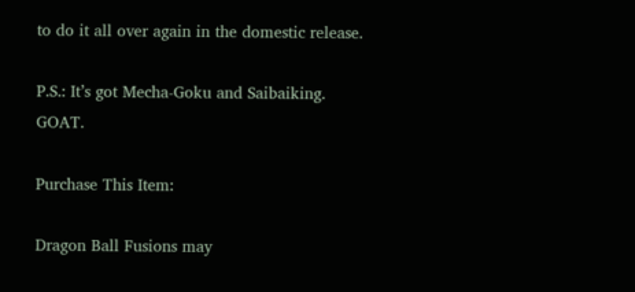to do it all over again in the domestic release.

P.S.: It’s got Mecha-Goku and Saibaiking. GOAT.

Purchase This Item:

Dragon Ball Fusions may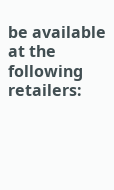be available at the following retailers: